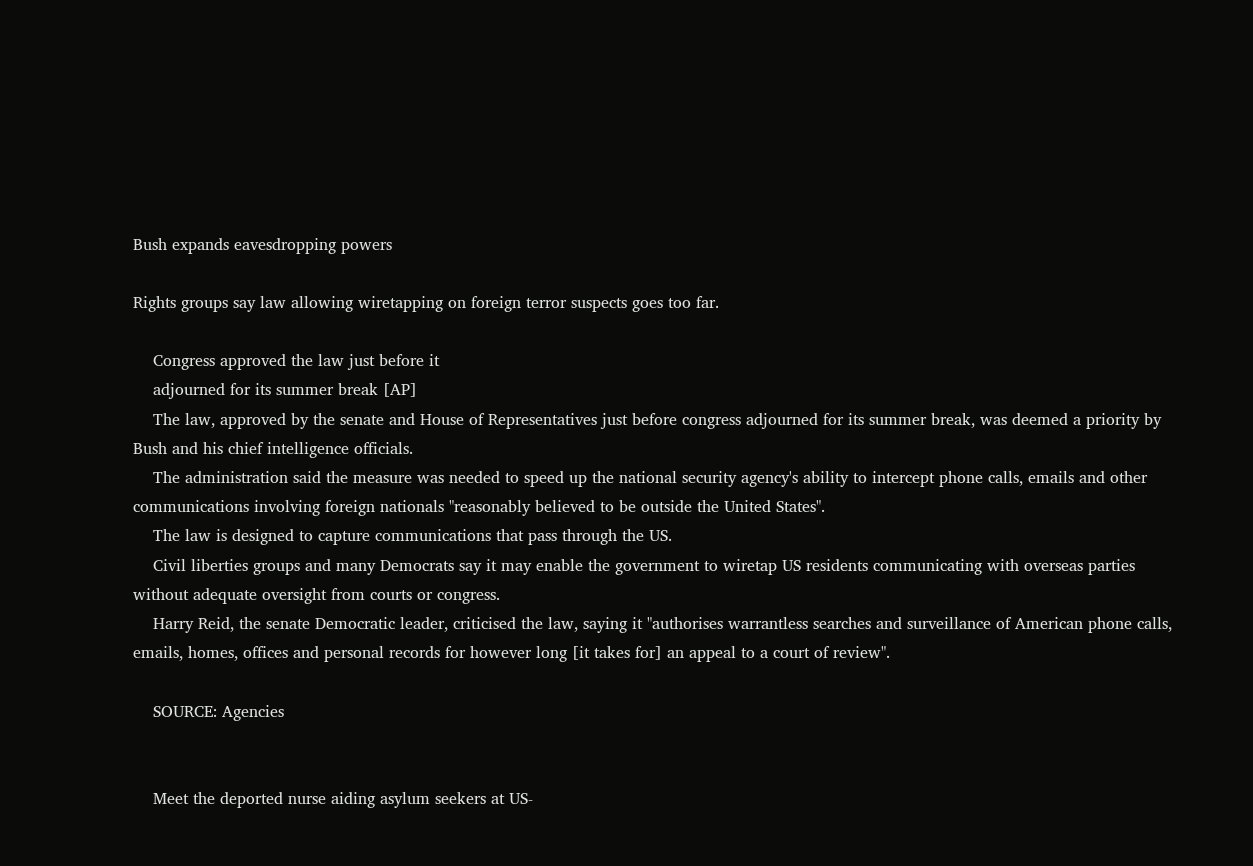Bush expands eavesdropping powers

Rights groups say law allowing wiretapping on foreign terror suspects goes too far.

    Congress approved the law just before it
    adjourned for its summer break [AP]
    The law, approved by the senate and House of Representatives just before congress adjourned for its summer break, was deemed a priority by Bush and his chief intelligence officials.
    The administration said the measure was needed to speed up the national security agency's ability to intercept phone calls, emails and other communications involving foreign nationals "reasonably believed to be outside the United States".
    The law is designed to capture communications that pass through the US.
    Civil liberties groups and many Democrats say it may enable the government to wiretap US residents communicating with overseas parties without adequate oversight from courts or congress.
    Harry Reid, the senate Democratic leader, criticised the law, saying it "authorises warrantless searches and surveillance of American phone calls, emails, homes, offices and personal records for however long [it takes for] an appeal to a court of review".

    SOURCE: Agencies


    Meet the deported nurse aiding asylum seekers at US-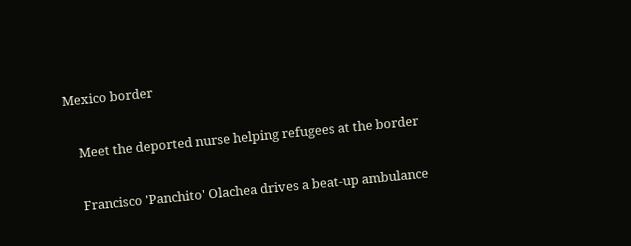Mexico border

    Meet the deported nurse helping refugees at the border

    Francisco 'Panchito' Olachea drives a beat-up ambulance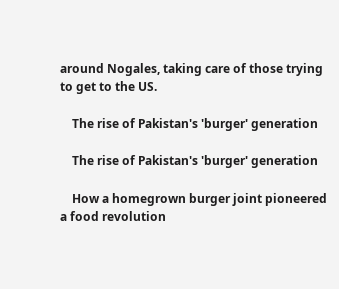around Nogales, taking care of those trying to get to the US.

    The rise of Pakistan's 'burger' generation

    The rise of Pakistan's 'burger' generation

    How a homegrown burger joint pioneered a food revolution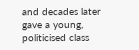and decades later gave a young, politicised class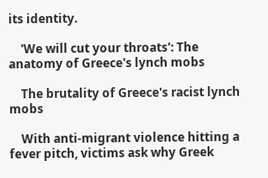its identity.

    'We will cut your throats': The anatomy of Greece's lynch mobs

    The brutality of Greece's racist lynch mobs

    With anti-migrant violence hitting a fever pitch, victims ask why Greek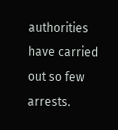authorities have carried out so few arrests.